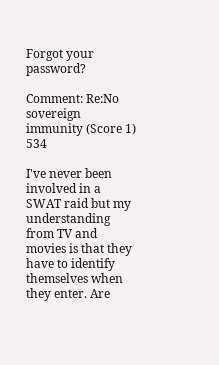Forgot your password?

Comment: Re:No sovereign immunity (Score 1) 534

I've never been involved in a SWAT raid but my understanding from TV and movies is that they have to identify themselves when they enter. Are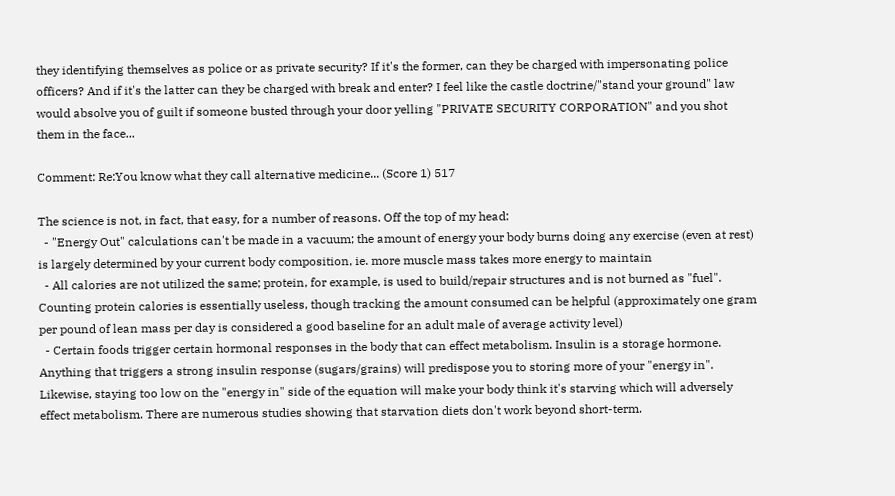they identifying themselves as police or as private security? If it's the former, can they be charged with impersonating police officers? And if it's the latter can they be charged with break and enter? I feel like the castle doctrine/"stand your ground" law would absolve you of guilt if someone busted through your door yelling "PRIVATE SECURITY CORPORATION" and you shot them in the face...

Comment: Re:You know what they call alternative medicine... (Score 1) 517

The science is not, in fact, that easy, for a number of reasons. Off the top of my head:
  - "Energy Out" calculations can't be made in a vacuum; the amount of energy your body burns doing any exercise (even at rest) is largely determined by your current body composition, ie. more muscle mass takes more energy to maintain
  - All calories are not utilized the same; protein, for example, is used to build/repair structures and is not burned as "fuel". Counting protein calories is essentially useless, though tracking the amount consumed can be helpful (approximately one gram per pound of lean mass per day is considered a good baseline for an adult male of average activity level)
  - Certain foods trigger certain hormonal responses in the body that can effect metabolism. Insulin is a storage hormone. Anything that triggers a strong insulin response (sugars/grains) will predispose you to storing more of your "energy in". Likewise, staying too low on the "energy in" side of the equation will make your body think it's starving which will adversely effect metabolism. There are numerous studies showing that starvation diets don't work beyond short-term.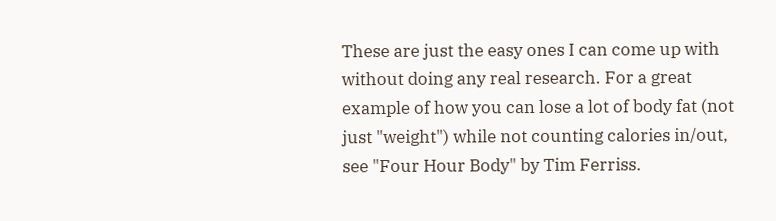These are just the easy ones I can come up with without doing any real research. For a great example of how you can lose a lot of body fat (not just "weight") while not counting calories in/out, see "Four Hour Body" by Tim Ferriss.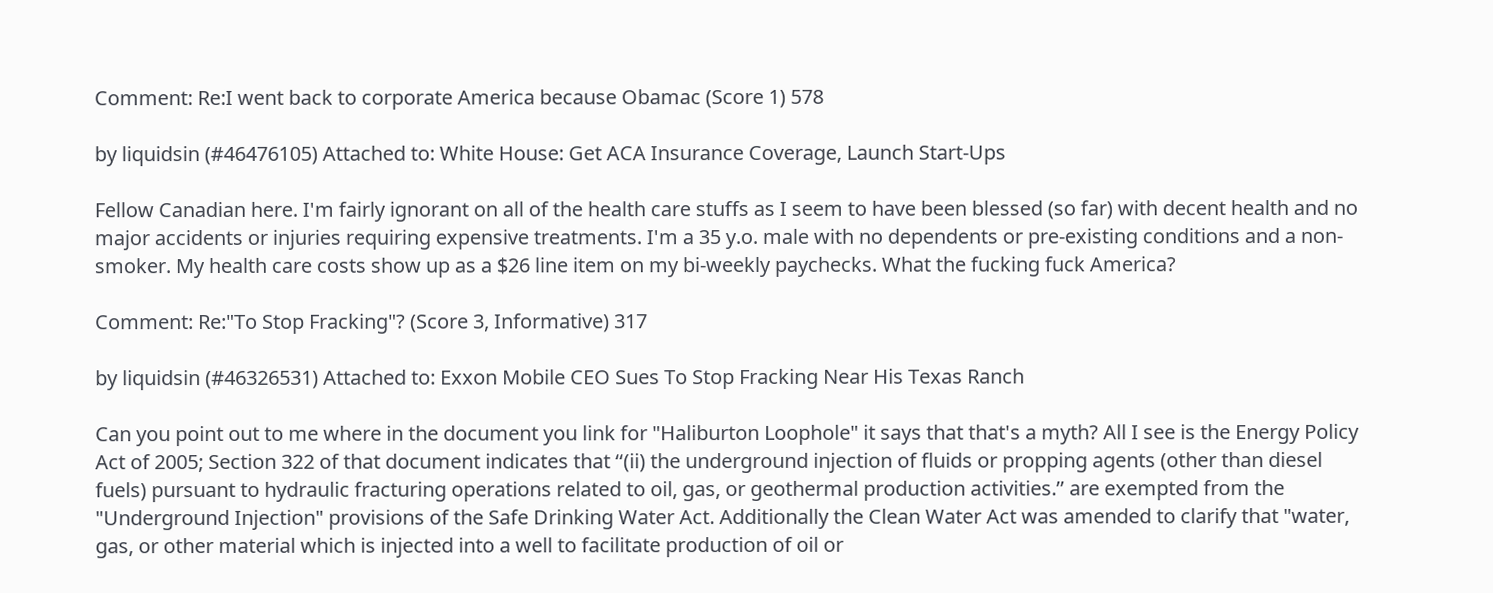Comment: Re:I went back to corporate America because Obamac (Score 1) 578

by liquidsin (#46476105) Attached to: White House: Get ACA Insurance Coverage, Launch Start-Ups

Fellow Canadian here. I'm fairly ignorant on all of the health care stuffs as I seem to have been blessed (so far) with decent health and no major accidents or injuries requiring expensive treatments. I'm a 35 y.o. male with no dependents or pre-existing conditions and a non-smoker. My health care costs show up as a $26 line item on my bi-weekly paychecks. What the fucking fuck America?

Comment: Re:"To Stop Fracking"? (Score 3, Informative) 317

by liquidsin (#46326531) Attached to: Exxon Mobile CEO Sues To Stop Fracking Near His Texas Ranch

Can you point out to me where in the document you link for "Haliburton Loophole" it says that that's a myth? All I see is the Energy Policy Act of 2005; Section 322 of that document indicates that ‘‘(ii) the underground injection of fluids or propping agents (other than diesel fuels) pursuant to hydraulic fracturing operations related to oil, gas, or geothermal production activities.’’ are exempted from the "Underground Injection" provisions of the Safe Drinking Water Act. Additionally the Clean Water Act was amended to clarify that "water, gas, or other material which is injected into a well to facilitate production of oil or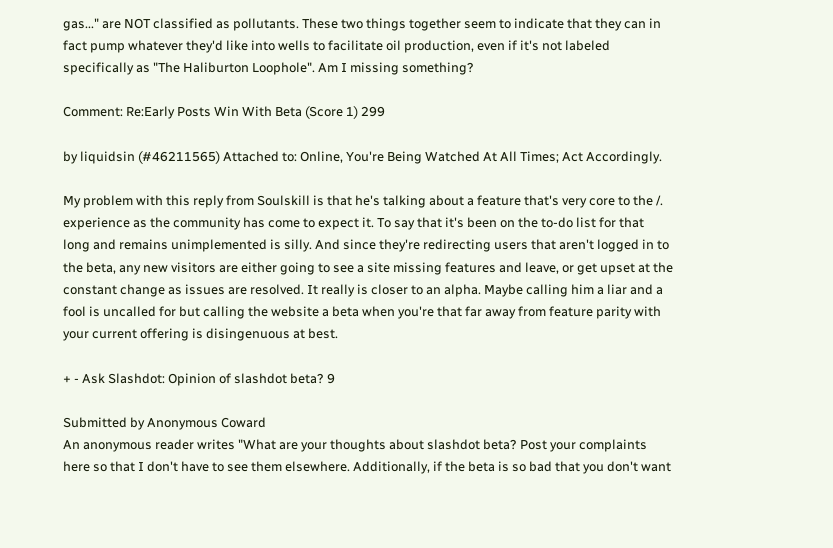gas..." are NOT classified as pollutants. These two things together seem to indicate that they can in fact pump whatever they'd like into wells to facilitate oil production, even if it's not labeled specifically as "The Haliburton Loophole". Am I missing something?

Comment: Re:Early Posts Win With Beta (Score 1) 299

by liquidsin (#46211565) Attached to: Online, You're Being Watched At All Times; Act Accordingly.

My problem with this reply from Soulskill is that he's talking about a feature that's very core to the /. experience as the community has come to expect it. To say that it's been on the to-do list for that long and remains unimplemented is silly. And since they're redirecting users that aren't logged in to the beta, any new visitors are either going to see a site missing features and leave, or get upset at the constant change as issues are resolved. It really is closer to an alpha. Maybe calling him a liar and a fool is uncalled for but calling the website a beta when you're that far away from feature parity with your current offering is disingenuous at best.

+ - Ask Slashdot: Opinion of slashdot beta? 9

Submitted by Anonymous Coward
An anonymous reader writes "What are your thoughts about slashdot beta? Post your complaints here so that I don't have to see them elsewhere. Additionally, if the beta is so bad that you don't want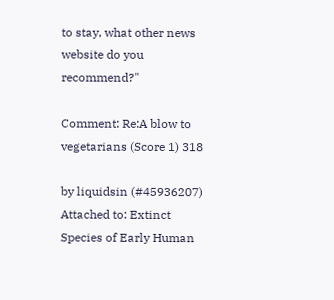to stay, what other news website do you recommend?"

Comment: Re:A blow to vegetarians (Score 1) 318

by liquidsin (#45936207) Attached to: Extinct Species of Early Human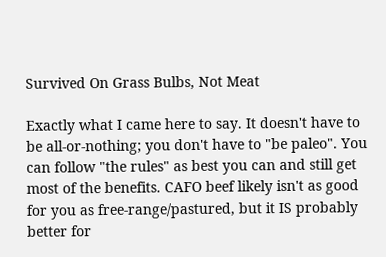Survived On Grass Bulbs, Not Meat

Exactly what I came here to say. It doesn't have to be all-or-nothing; you don't have to "be paleo". You can follow "the rules" as best you can and still get most of the benefits. CAFO beef likely isn't as good for you as free-range/pastured, but it IS probably better for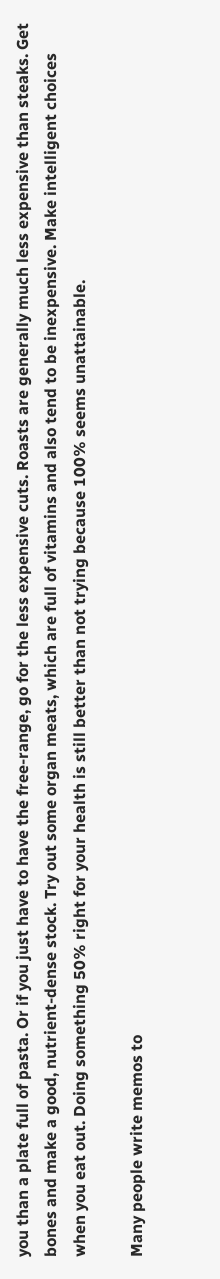you than a plate full of pasta. Or if you just have to have the free-range, go for the less expensive cuts. Roasts are generally much less expensive than steaks. Get bones and make a good, nutrient-dense stock. Try out some organ meats, which are full of vitamins and also tend to be inexpensive. Make intelligent choices when you eat out. Doing something 50% right for your health is still better than not trying because 100% seems unattainable.

Many people write memos to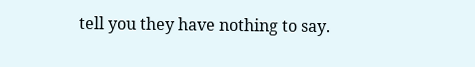tell you they have nothing to say.